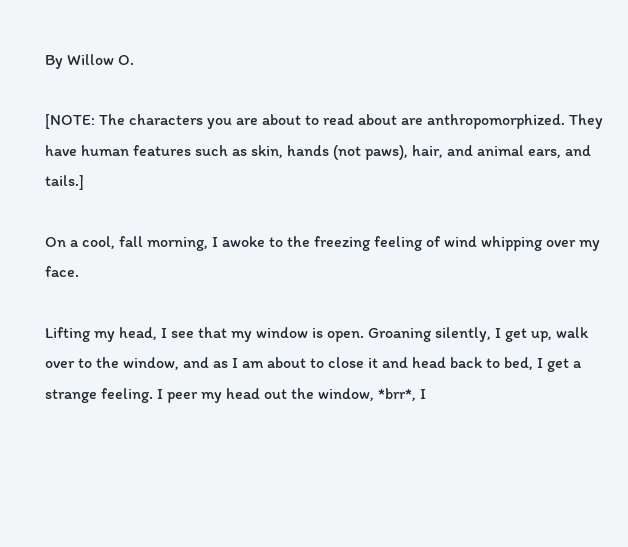By Willow O.

[NOTE: The characters you are about to read about are anthropomorphized. They have human features such as skin, hands (not paws), hair, and animal ears, and tails.]

On a cool, fall morning, I awoke to the freezing feeling of wind whipping over my face.

Lifting my head, I see that my window is open. Groaning silently, I get up, walk over to the window, and as I am about to close it and head back to bed, I get a strange feeling. I peer my head out the window, *brr*, I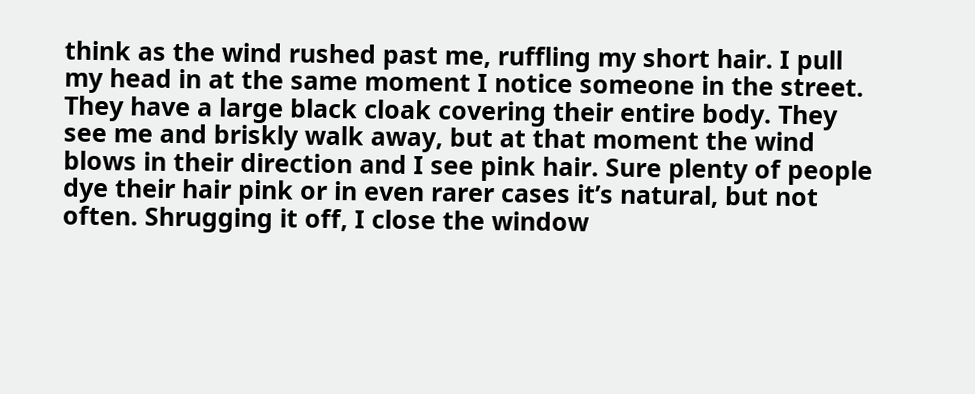think as the wind rushed past me, ruffling my short hair. I pull my head in at the same moment I notice someone in the street. They have a large black cloak covering their entire body. They see me and briskly walk away, but at that moment the wind blows in their direction and I see pink hair. Sure plenty of people dye their hair pink or in even rarer cases it’s natural, but not often. Shrugging it off, I close the window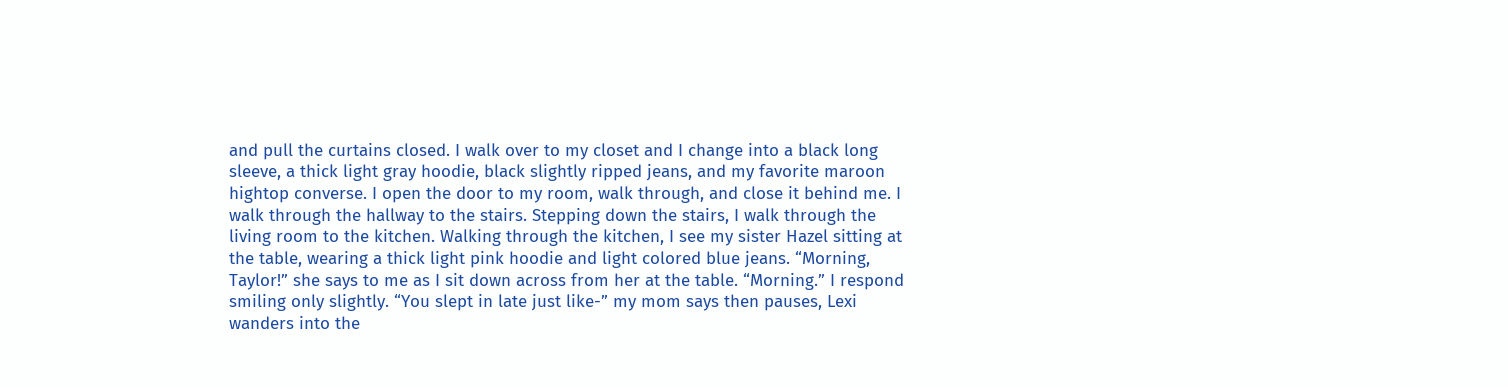and pull the curtains closed. I walk over to my closet and I change into a black long sleeve, a thick light gray hoodie, black slightly ripped jeans, and my favorite maroon hightop converse. I open the door to my room, walk through, and close it behind me. I walk through the hallway to the stairs. Stepping down the stairs, I walk through the living room to the kitchen. Walking through the kitchen, I see my sister Hazel sitting at the table, wearing a thick light pink hoodie and light colored blue jeans. “Morning, Taylor!” she says to me as I sit down across from her at the table. “Morning.” I respond smiling only slightly. “You slept in late just like-” my mom says then pauses, Lexi wanders into the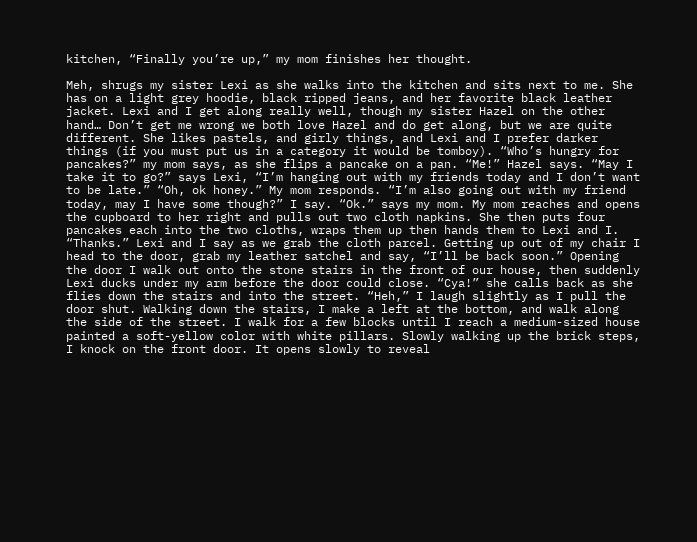kitchen, “Finally you’re up,” my mom finishes her thought.

Meh, shrugs my sister Lexi as she walks into the kitchen and sits next to me. She has on a light grey hoodie, black ripped jeans, and her favorite black leather jacket. Lexi and I get along really well, though my sister Hazel on the other hand… Don’t get me wrong we both love Hazel and do get along, but we are quite different. She likes pastels, and girly things, and Lexi and I prefer darker things (if you must put us in a category it would be tomboy). “Who’s hungry for pancakes?” my mom says, as she flips a pancake on a pan. “Me!” Hazel says. “May I take it to go?” says Lexi, “I’m hanging out with my friends today and I don’t want to be late.” “Oh, ok honey.” My mom responds. “I’m also going out with my friend today, may I have some though?” I say. “Ok.” says my mom. My mom reaches and opens the cupboard to her right and pulls out two cloth napkins. She then puts four pancakes each into the two cloths, wraps them up then hands them to Lexi and I. “Thanks.” Lexi and I say as we grab the cloth parcel. Getting up out of my chair I head to the door, grab my leather satchel and say, “I’ll be back soon.” Opening the door I walk out onto the stone stairs in the front of our house, then suddenly Lexi ducks under my arm before the door could close. “Cya!” she calls back as she flies down the stairs and into the street. “Heh,” I laugh slightly as I pull the door shut. Walking down the stairs, I make a left at the bottom, and walk along the side of the street. I walk for a few blocks until I reach a medium-sized house painted a soft-yellow color with white pillars. Slowly walking up the brick steps, I knock on the front door. It opens slowly to reveal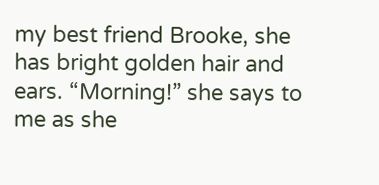my best friend Brooke, she has bright golden hair and ears. “Morning!” she says to me as she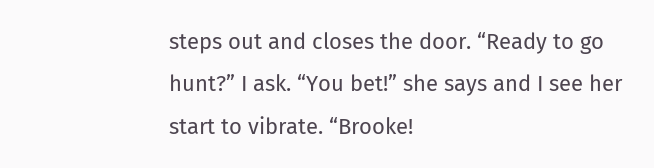steps out and closes the door. “Ready to go hunt?” I ask. “You bet!” she says and I see her start to vibrate. “Brooke!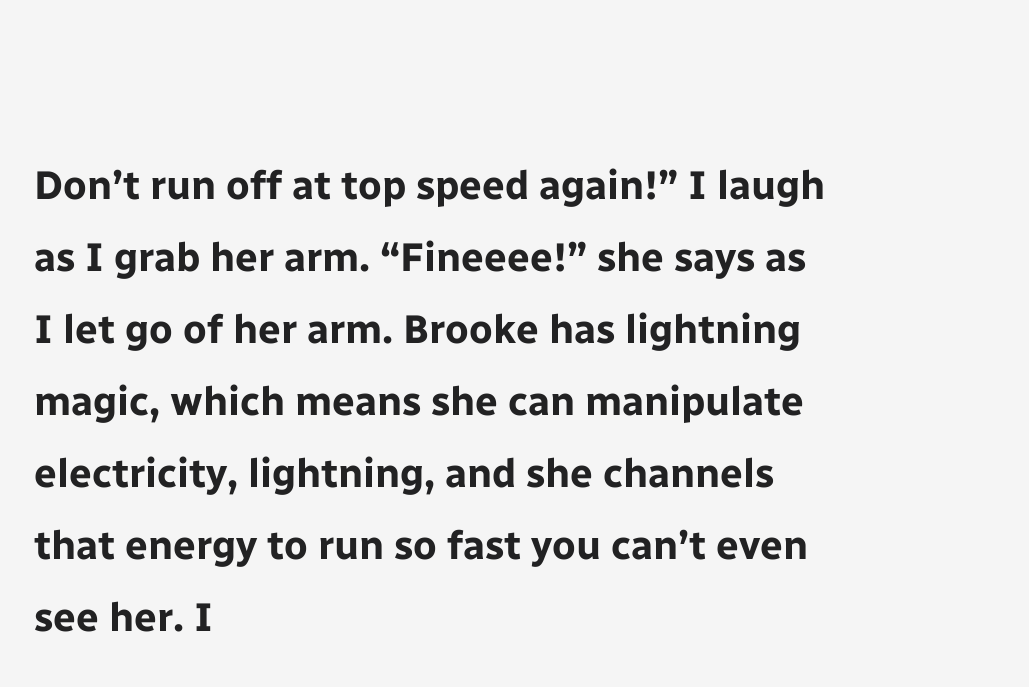Don’t run off at top speed again!” I laugh as I grab her arm. “Fineeee!” she says as I let go of her arm. Brooke has lightning magic, which means she can manipulate electricity, lightning, and she channels that energy to run so fast you can’t even see her. I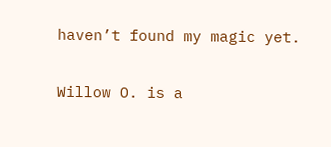haven’t found my magic yet.

Willow O. is a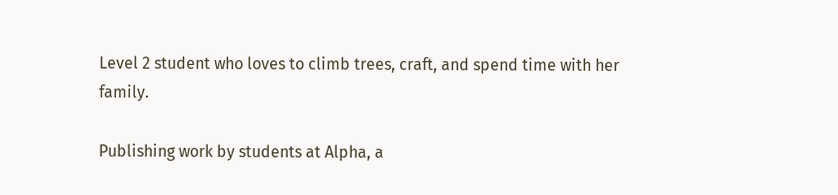Level 2 student who loves to climb trees, craft, and spend time with her family.

Publishing work by students at Alpha, a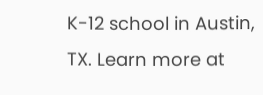K-12 school in Austin, TX. Learn more at